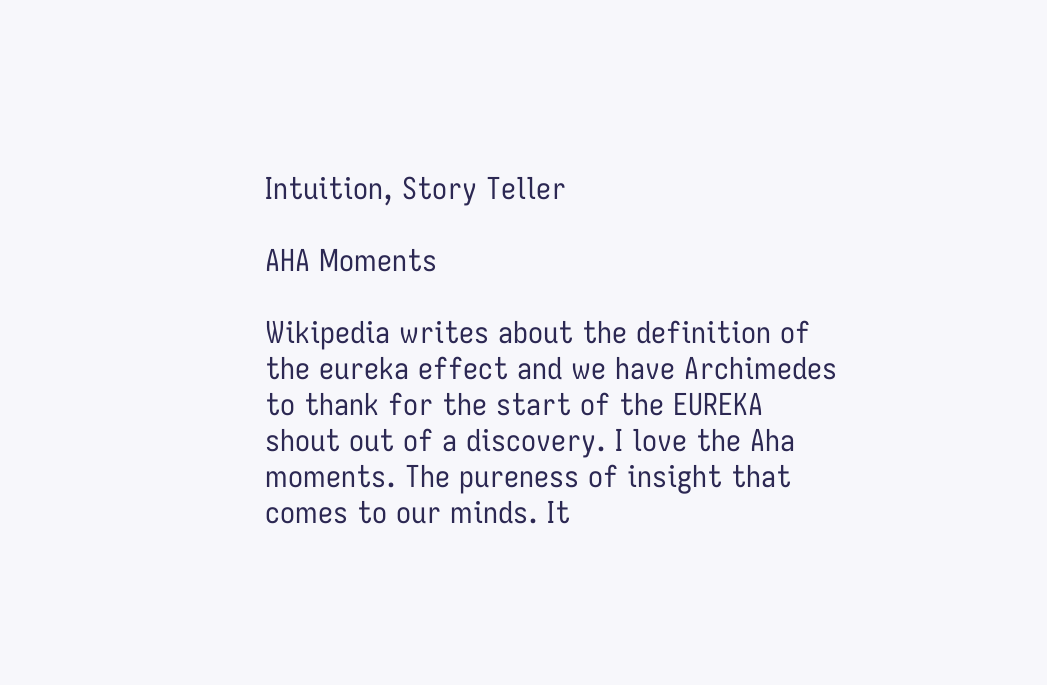Intuition, Story Teller

AHA Moments

Wikipedia writes about the definition of the eureka effect and we have Archimedes to thank for the start of the EUREKA shout out of a discovery. I love the Aha moments. The pureness of insight that comes to our minds. It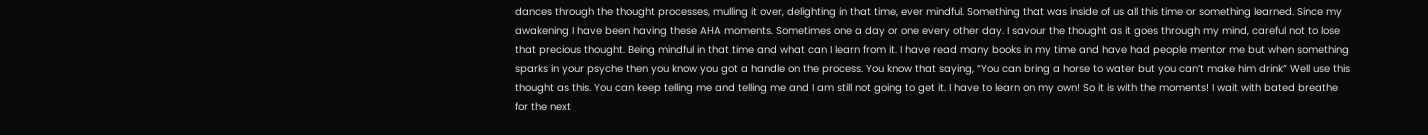dances through the thought processes, mulling it over, delighting in that time, ever mindful. Something that was inside of us all this time or something learned. Since my awakening I have been having these AHA moments. Sometimes one a day or one every other day. I savour the thought as it goes through my mind, careful not to lose that precious thought. Being mindful in that time and what can I learn from it. I have read many books in my time and have had people mentor me but when something sparks in your psyche then you know you got a handle on the process. You know that saying, “You can bring a horse to water but you can’t make him drink” Well use this thought as this. You can keep telling me and telling me and I am still not going to get it. I have to learn on my own! So it is with the moments! I wait with bated breathe for the next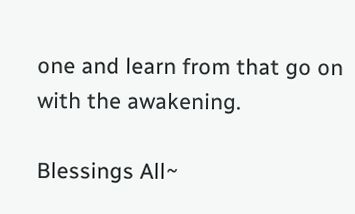one and learn from that go on with the awakening.

Blessings All~